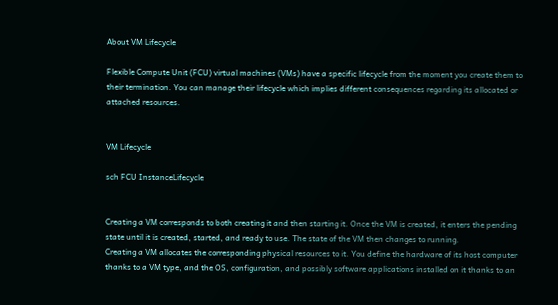About VM Lifecycle

Flexible Compute Unit (FCU) virtual machines (VMs) have a specific lifecycle from the moment you create them to their termination. You can manage their lifecycle which implies different consequences regarding its allocated or attached resources.


VM Lifecycle

sch FCU InstanceLifecycle


Creating a VM corresponds to both creating it and then starting it. Once the VM is created, it enters the pending state until it is created, started, and ready to use. The state of the VM then changes to running.
Creating a VM allocates the corresponding physical resources to it. You define the hardware of its host computer thanks to a VM type, and the OS, configuration, and possibly software applications installed on it thanks to an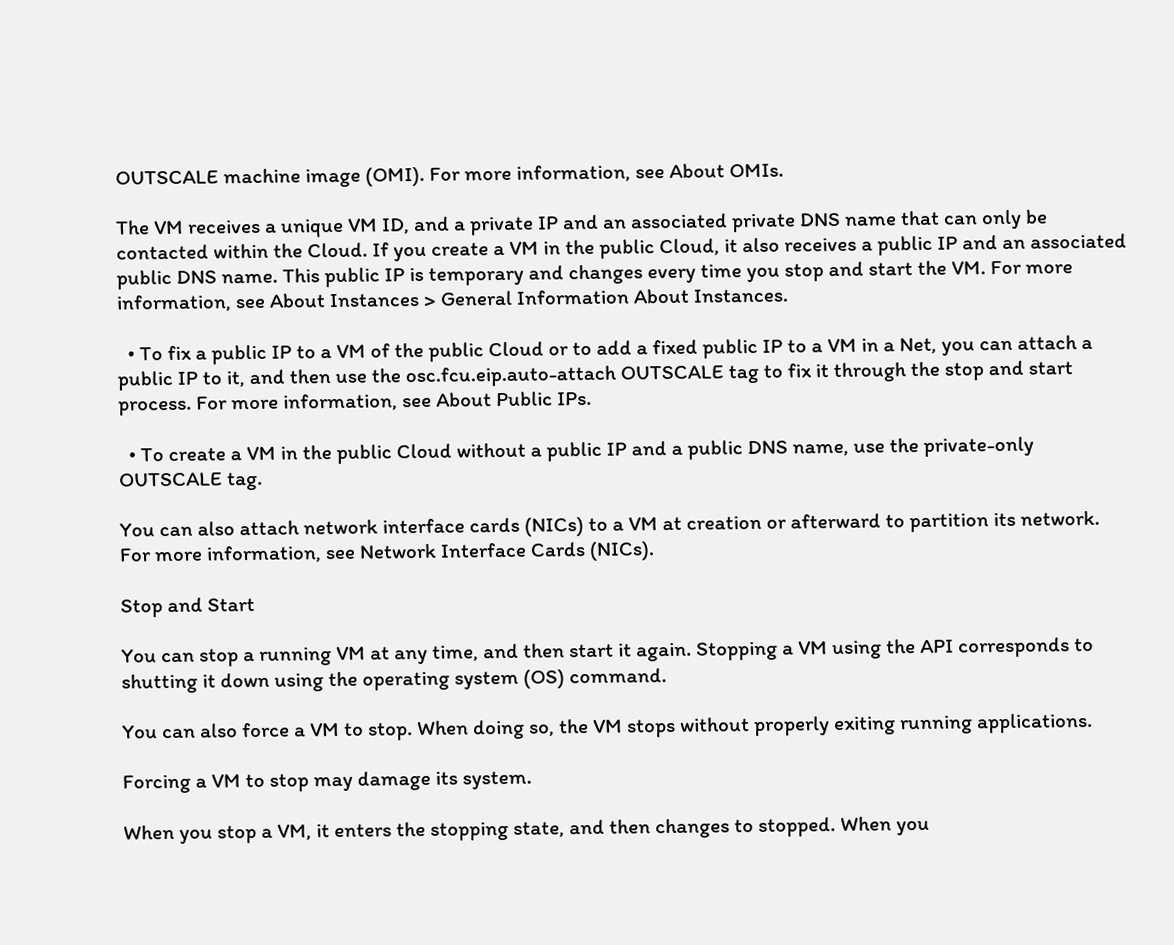OUTSCALE machine image (OMI). For more information, see About OMIs.

The VM receives a unique VM ID, and a private IP and an associated private DNS name that can only be contacted within the Cloud. If you create a VM in the public Cloud, it also receives a public IP and an associated public DNS name. This public IP is temporary and changes every time you stop and start the VM. For more information, see About Instances > General Information About Instances.

  • To fix a public IP to a VM of the public Cloud or to add a fixed public IP to a VM in a Net, you can attach a public IP to it, and then use the osc.fcu.eip.auto-attach OUTSCALE tag to fix it through the stop and start process. For more information, see About Public IPs.

  • To create a VM in the public Cloud without a public IP and a public DNS name, use the private-only OUTSCALE tag.

You can also attach network interface cards (NICs) to a VM at creation or afterward to partition its network. For more information, see Network Interface Cards (NICs).

Stop and Start

You can stop a running VM at any time, and then start it again. Stopping a VM using the API corresponds to shutting it down using the operating system (OS) command.

You can also force a VM to stop. When doing so, the VM stops without properly exiting running applications.

Forcing a VM to stop may damage its system.

When you stop a VM, it enters the stopping state, and then changes to stopped. When you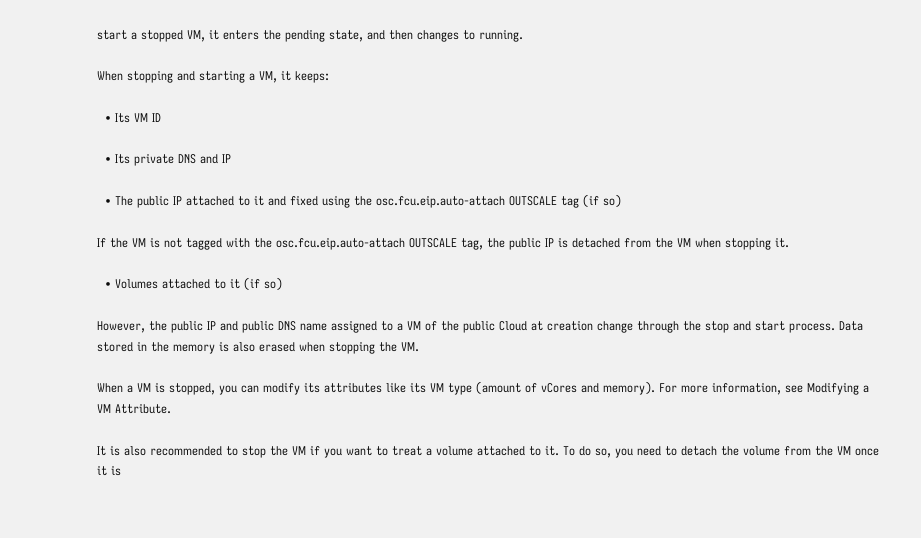start a stopped VM, it enters the pending state, and then changes to running.

When stopping and starting a VM, it keeps:

  • Its VM ID

  • Its private DNS and IP

  • The public IP attached to it and fixed using the osc.fcu.eip.auto-attach OUTSCALE tag (if so)

If the VM is not tagged with the osc.fcu.eip.auto-attach OUTSCALE tag, the public IP is detached from the VM when stopping it.

  • Volumes attached to it (if so)

However, the public IP and public DNS name assigned to a VM of the public Cloud at creation change through the stop and start process. Data stored in the memory is also erased when stopping the VM.

When a VM is stopped, you can modify its attributes like its VM type (amount of vCores and memory). For more information, see Modifying a VM Attribute.

It is also recommended to stop the VM if you want to treat a volume attached to it. To do so, you need to detach the volume from the VM once it is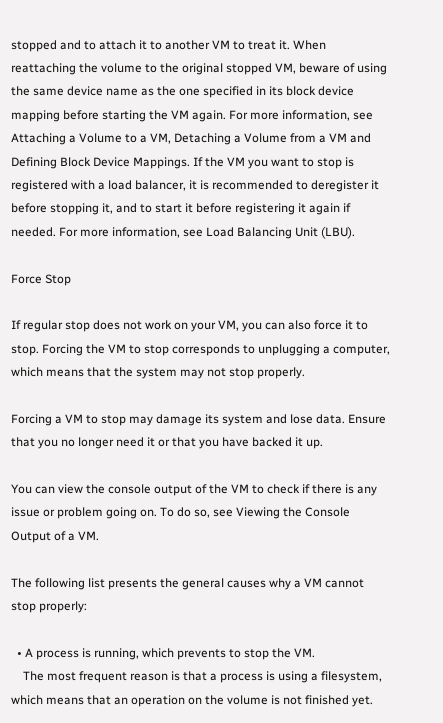stopped and to attach it to another VM to treat it. When reattaching the volume to the original stopped VM, beware of using the same device name as the one specified in its block device mapping before starting the VM again. For more information, see Attaching a Volume to a VM, Detaching a Volume from a VM and Defining Block Device Mappings. If the VM you want to stop is registered with a load balancer, it is recommended to deregister it before stopping it, and to start it before registering it again if needed. For more information, see Load Balancing Unit (LBU).

Force Stop

If regular stop does not work on your VM, you can also force it to stop. Forcing the VM to stop corresponds to unplugging a computer, which means that the system may not stop properly.

Forcing a VM to stop may damage its system and lose data. Ensure that you no longer need it or that you have backed it up.

You can view the console output of the VM to check if there is any issue or problem going on. To do so, see Viewing the Console Output of a VM.

The following list presents the general causes why a VM cannot stop properly:

  • A process is running, which prevents to stop the VM.
    The most frequent reason is that a process is using a filesystem, which means that an operation on the volume is not finished yet.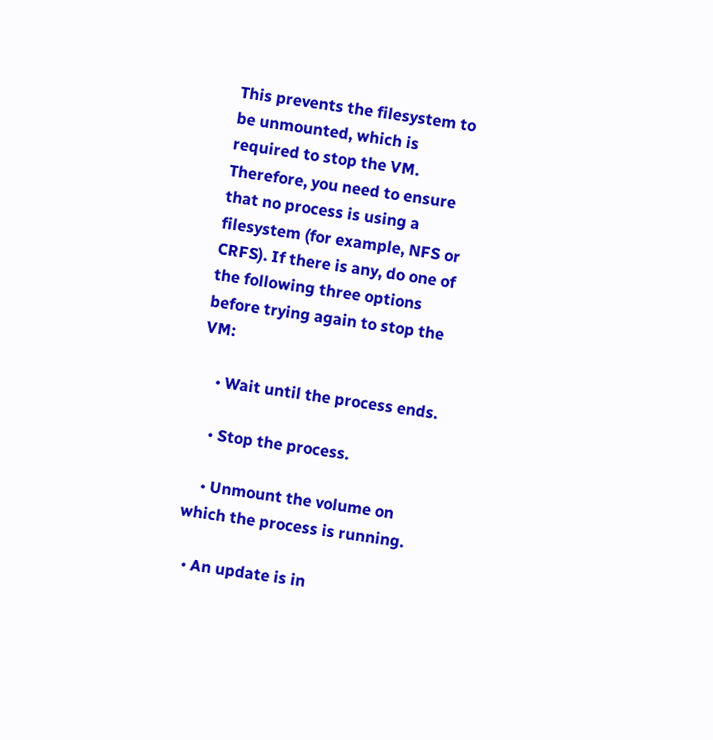This prevents the filesystem to be unmounted, which is required to stop the VM. Therefore, you need to ensure that no process is using a filesystem (for example, NFS or CRFS). If there is any, do one of the following three options before trying again to stop the VM:

    • Wait until the process ends.

    • Stop the process.

    • Unmount the volume on which the process is running.

  • An update is in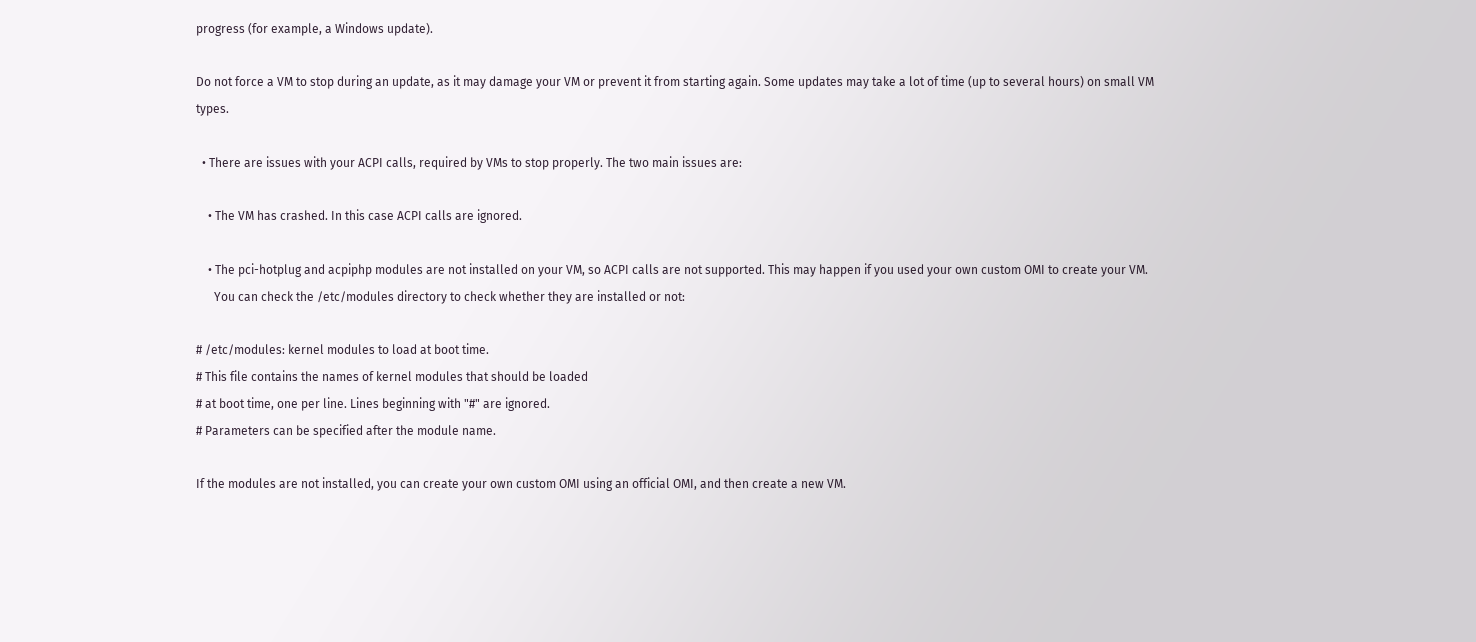progress (for example, a Windows update).

Do not force a VM to stop during an update, as it may damage your VM or prevent it from starting again. Some updates may take a lot of time (up to several hours) on small VM types.

  • There are issues with your ACPI calls, required by VMs to stop properly. The two main issues are:

    • The VM has crashed. In this case ACPI calls are ignored.

    • The pci-hotplug and acpiphp modules are not installed on your VM, so ACPI calls are not supported. This may happen if you used your own custom OMI to create your VM.
      You can check the /etc/modules directory to check whether they are installed or not:

# /etc/modules: kernel modules to load at boot time.
# This file contains the names of kernel modules that should be loaded
# at boot time, one per line. Lines beginning with "#" are ignored.
# Parameters can be specified after the module name.

If the modules are not installed, you can create your own custom OMI using an official OMI, and then create a new VM.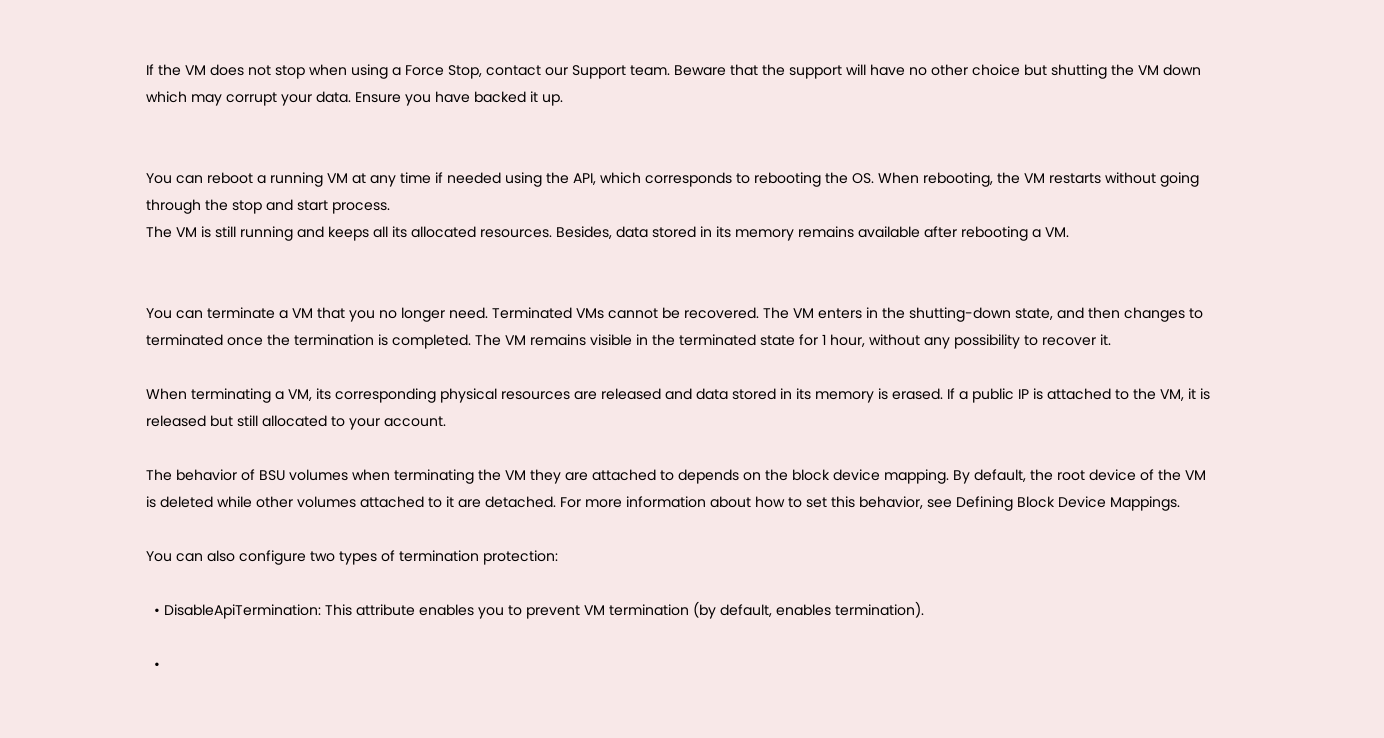If the VM does not stop when using a Force Stop, contact our Support team. Beware that the support will have no other choice but shutting the VM down which may corrupt your data. Ensure you have backed it up.


You can reboot a running VM at any time if needed using the API, which corresponds to rebooting the OS. When rebooting, the VM restarts without going through the stop and start process.
The VM is still running and keeps all its allocated resources. Besides, data stored in its memory remains available after rebooting a VM.


You can terminate a VM that you no longer need. Terminated VMs cannot be recovered. The VM enters in the shutting-down state, and then changes to terminated once the termination is completed. The VM remains visible in the terminated state for 1 hour, without any possibility to recover it.

When terminating a VM, its corresponding physical resources are released and data stored in its memory is erased. If a public IP is attached to the VM, it is released but still allocated to your account.

The behavior of BSU volumes when terminating the VM they are attached to depends on the block device mapping. By default, the root device of the VM is deleted while other volumes attached to it are detached. For more information about how to set this behavior, see Defining Block Device Mappings.

You can also configure two types of termination protection:

  • DisableApiTermination: This attribute enables you to prevent VM termination (by default, enables termination).

  •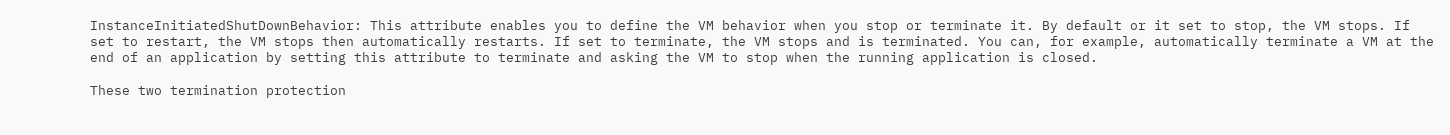InstanceInitiatedShutDownBehavior: This attribute enables you to define the VM behavior when you stop or terminate it. By default or it set to stop, the VM stops. If set to restart, the VM stops then automatically restarts. If set to terminate, the VM stops and is terminated. You can, for example, automatically terminate a VM at the end of an application by setting this attribute to terminate and asking the VM to stop when the running application is closed.

These two termination protection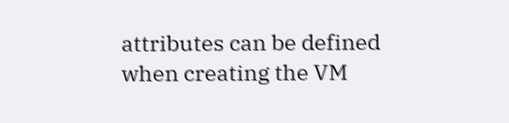attributes can be defined when creating the VM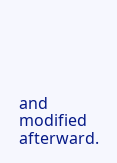and modified afterward.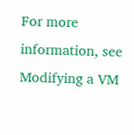For more information, see Modifying a VM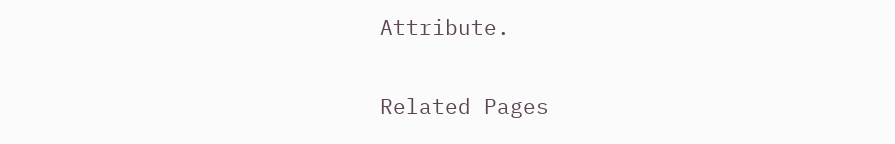Attribute.

Related Pages